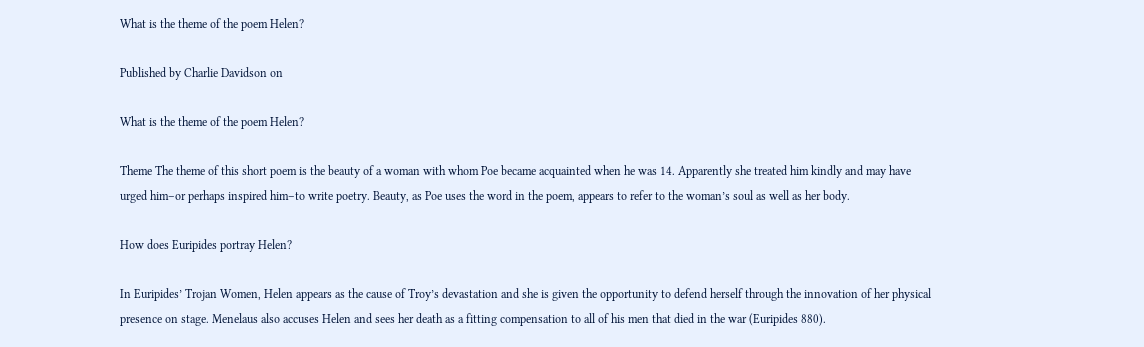What is the theme of the poem Helen?

Published by Charlie Davidson on

What is the theme of the poem Helen?

Theme The theme of this short poem is the beauty of a woman with whom Poe became acquainted when he was 14. Apparently she treated him kindly and may have urged him–or perhaps inspired him–to write poetry. Beauty, as Poe uses the word in the poem, appears to refer to the woman’s soul as well as her body.

How does Euripides portray Helen?

In Euripides’ Trojan Women, Helen appears as the cause of Troy’s devastation and she is given the opportunity to defend herself through the innovation of her physical presence on stage. Menelaus also accuses Helen and sees her death as a fitting compensation to all of his men that died in the war (Euripides 880).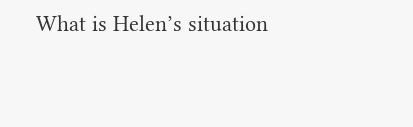What is Helen’s situation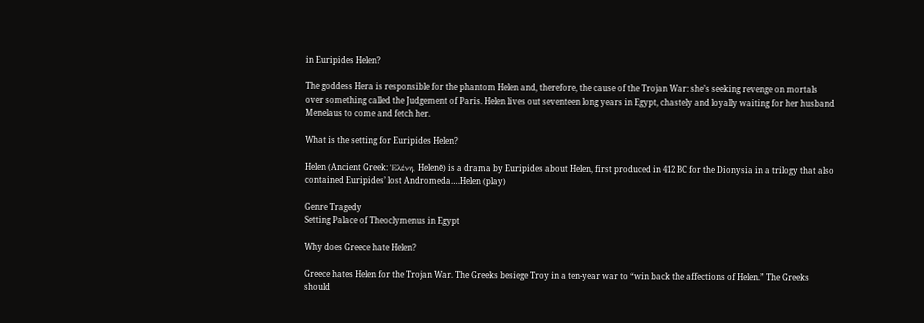in Euripides Helen?

The goddess Hera is responsible for the phantom Helen and, therefore, the cause of the Trojan War: she’s seeking revenge on mortals over something called the Judgement of Paris. Helen lives out seventeen long years in Egypt, chastely and loyally waiting for her husband Menelaus to come and fetch her.

What is the setting for Euripides Helen?

Helen (Ancient Greek: Ἑλένη, Helenē) is a drama by Euripides about Helen, first produced in 412 BC for the Dionysia in a trilogy that also contained Euripides’ lost Andromeda….Helen (play)

Genre Tragedy
Setting Palace of Theoclymenus in Egypt

Why does Greece hate Helen?

Greece hates Helen for the Trojan War. The Greeks besiege Troy in a ten-year war to “win back the affections of Helen.” The Greeks should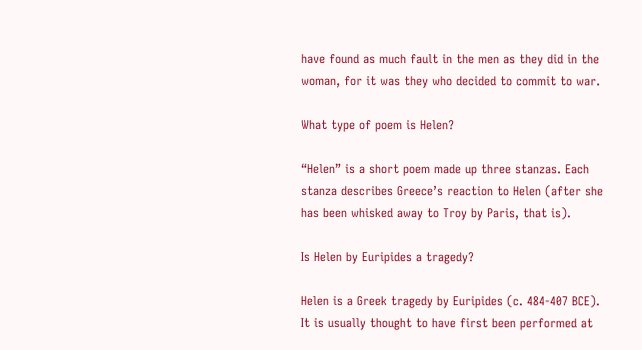have found as much fault in the men as they did in the woman, for it was they who decided to commit to war.

What type of poem is Helen?

“Helen” is a short poem made up three stanzas. Each stanza describes Greece’s reaction to Helen (after she has been whisked away to Troy by Paris, that is).

Is Helen by Euripides a tragedy?

Helen is a Greek tragedy by Euripides (c. 484-407 BCE). It is usually thought to have first been performed at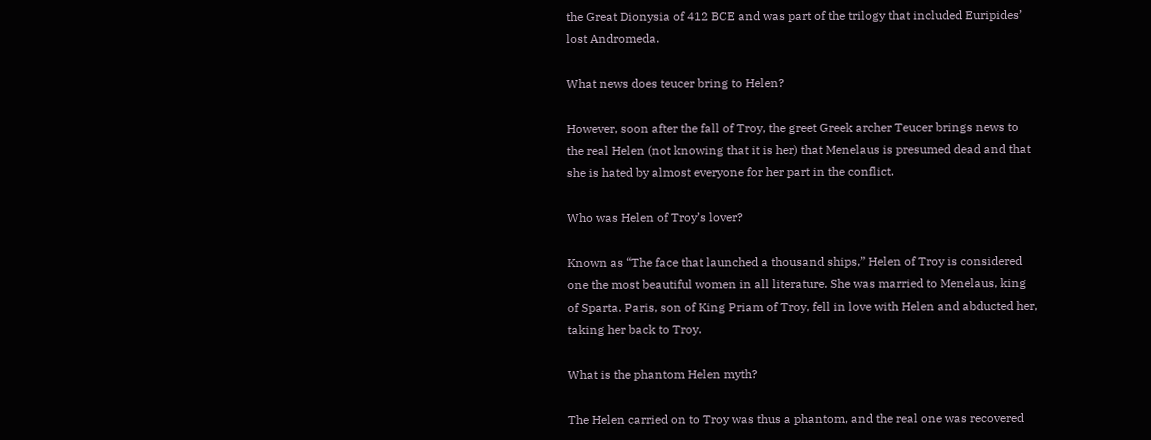the Great Dionysia of 412 BCE and was part of the trilogy that included Euripides’ lost Andromeda.

What news does teucer bring to Helen?

However, soon after the fall of Troy, the greet Greek archer Teucer brings news to the real Helen (not knowing that it is her) that Menelaus is presumed dead and that she is hated by almost everyone for her part in the conflict.

Who was Helen of Troy’s lover?

Known as “The face that launched a thousand ships,” Helen of Troy is considered one the most beautiful women in all literature. She was married to Menelaus, king of Sparta. Paris, son of King Priam of Troy, fell in love with Helen and abducted her, taking her back to Troy.

What is the phantom Helen myth?

The Helen carried on to Troy was thus a phantom, and the real one was recovered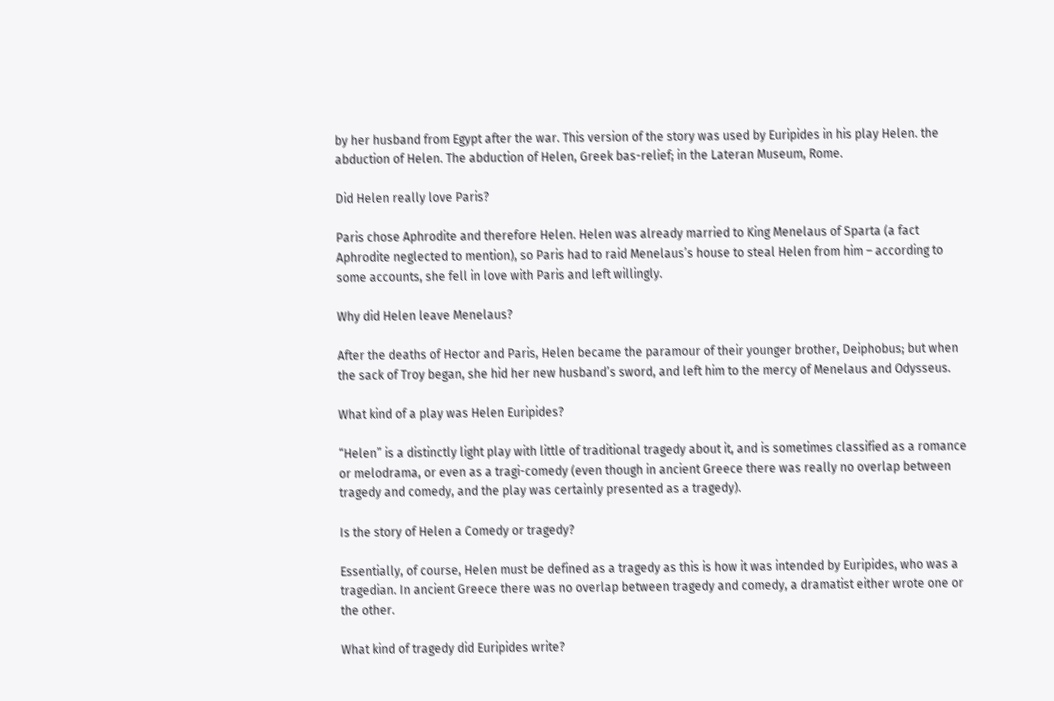by her husband from Egypt after the war. This version of the story was used by Euripides in his play Helen. the abduction of Helen. The abduction of Helen, Greek bas-relief; in the Lateran Museum, Rome.

Did Helen really love Paris?

Paris chose Aphrodite and therefore Helen. Helen was already married to King Menelaus of Sparta (a fact Aphrodite neglected to mention), so Paris had to raid Menelaus’s house to steal Helen from him – according to some accounts, she fell in love with Paris and left willingly.

Why did Helen leave Menelaus?

After the deaths of Hector and Paris, Helen became the paramour of their younger brother, Deiphobus; but when the sack of Troy began, she hid her new husband’s sword, and left him to the mercy of Menelaus and Odysseus.

What kind of a play was Helen Euripides?

“Helen” is a distinctly light play with little of traditional tragedy about it, and is sometimes classified as a romance or melodrama, or even as a tragi-comedy (even though in ancient Greece there was really no overlap between tragedy and comedy, and the play was certainly presented as a tragedy).

Is the story of Helen a Comedy or tragedy?

Essentially, of course, Helen must be defined as a tragedy as this is how it was intended by Euripides, who was a tragedian. In ancient Greece there was no overlap between tragedy and comedy, a dramatist either wrote one or the other.

What kind of tragedy did Euripides write?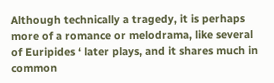Although technically a tragedy, it is perhaps more of a romance or melodrama, like several of Euripides ‘ later plays, and it shares much in common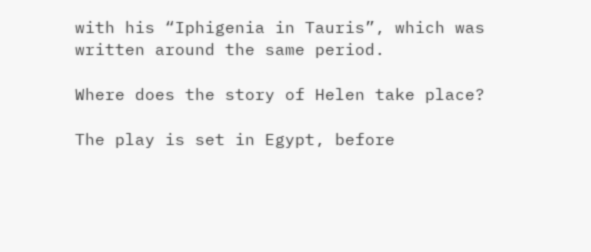with his “Iphigenia in Tauris”, which was written around the same period.

Where does the story of Helen take place?

The play is set in Egypt, before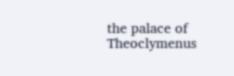the palace of Theoclymenus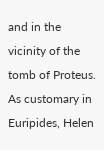and in the vicinity of the tomb of Proteus. As customary in Euripides, Helen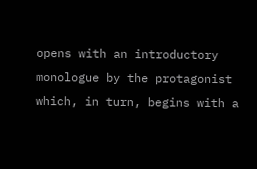opens with an introductory monologue by the protagonist which, in turn, begins with a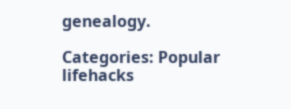genealogy.

Categories: Popular lifehacks